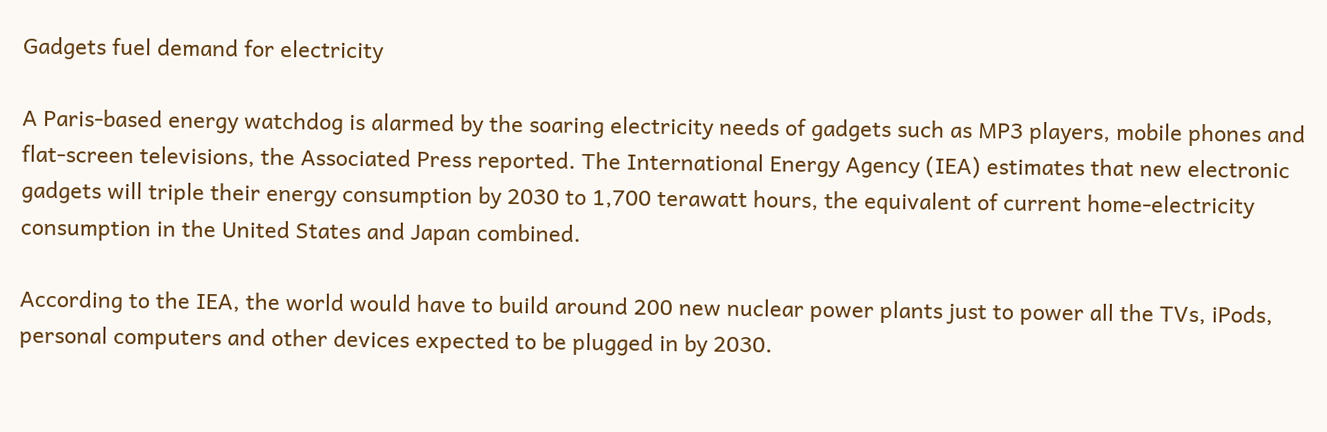Gadgets fuel demand for electricity

A Paris-based energy watchdog is alarmed by the soaring electricity needs of gadgets such as MP3 players, mobile phones and flat-screen televisions, the Associated Press reported. The International Energy Agency (IEA) estimates that new electronic gadgets will triple their energy consumption by 2030 to 1,700 terawatt hours, the equivalent of current home-electricity consumption in the United States and Japan combined.

According to the IEA, the world would have to build around 200 new nuclear power plants just to power all the TVs, iPods, personal computers and other devices expected to be plugged in by 2030.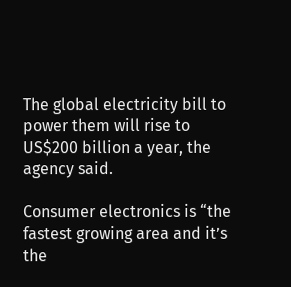The global electricity bill to power them will rise to US$200 billion a year, the agency said.

Consumer electronics is “the fastest growing area and it’s the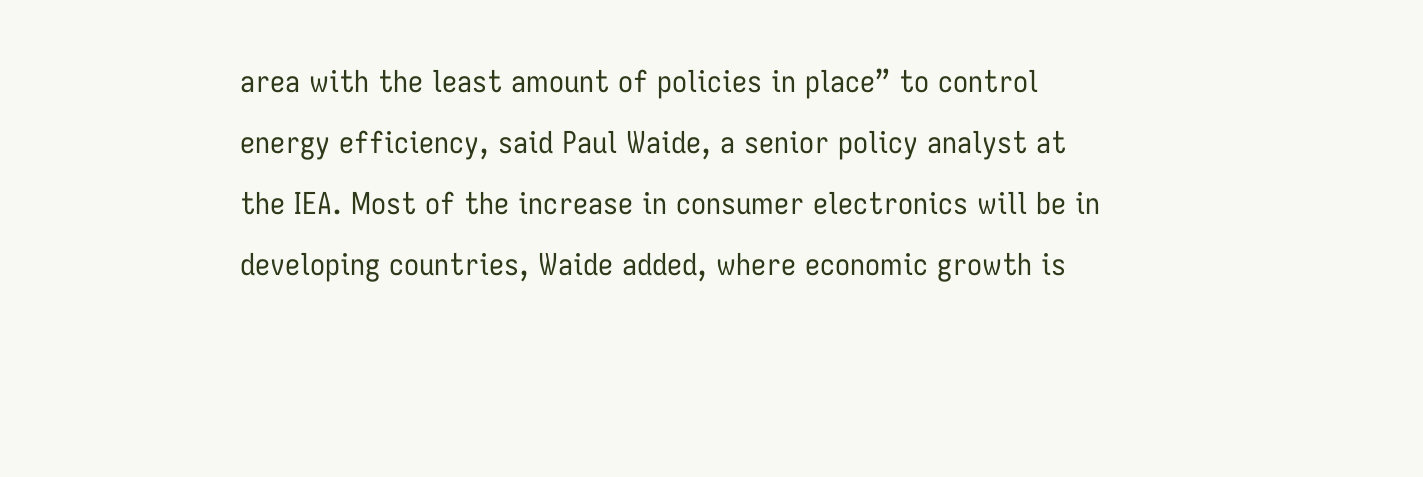area with the least amount of policies in place” to control energy efficiency, said Paul Waide, a senior policy analyst at the IEA. Most of the increase in consumer electronics will be in developing countries, Waide added, where economic growth is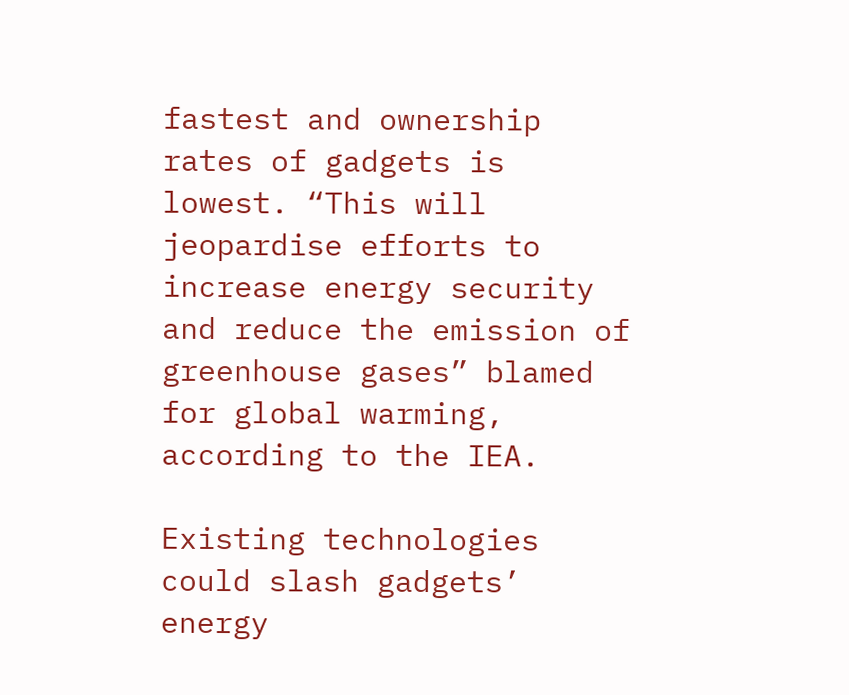fastest and ownership rates of gadgets is lowest. “This will jeopardise efforts to increase energy security and reduce the emission of greenhouse gases” blamed for global warming, according to the IEA.

Existing technologies could slash gadgets’ energy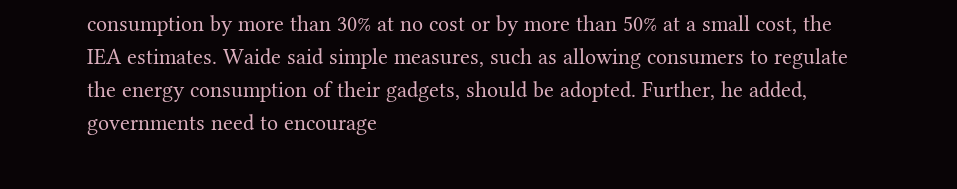consumption by more than 30% at no cost or by more than 50% at a small cost, the IEA estimates. Waide said simple measures, such as allowing consumers to regulate the energy consumption of their gadgets, should be adopted. Further, he added, governments need to encourage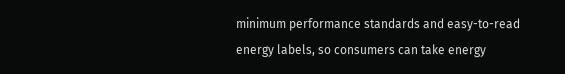minimum performance standards and easy-to-read energy labels, so consumers can take energy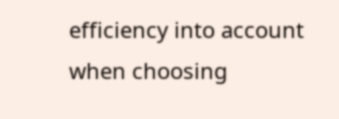efficiency into account when choosing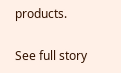products.

See full story